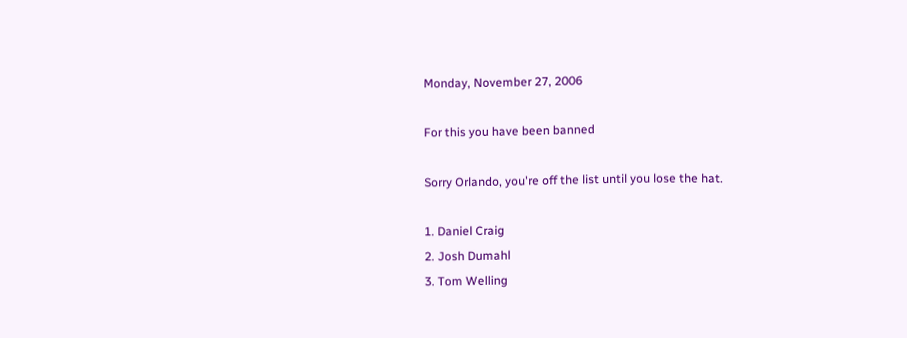Monday, November 27, 2006

For this you have been banned

Sorry Orlando, you're off the list until you lose the hat.

1. Daniel Craig
2. Josh Dumahl
3. Tom Welling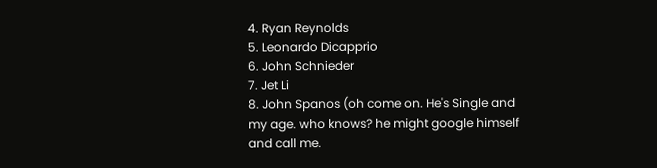4. Ryan Reynolds
5. Leonardo Dicapprio
6. John Schnieder
7. Jet Li
8. John Spanos (oh come on. He's Single and my age. who knows? he might google himself and call me.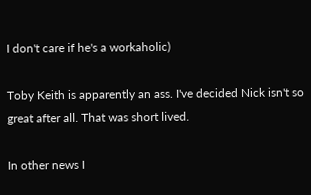I don't care if he's a workaholic)

Toby Keith is apparently an ass. I've decided Nick isn't so great after all. That was short lived.

In other news I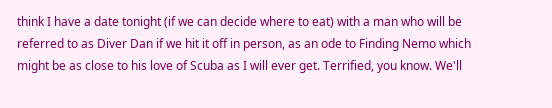think I have a date tonight (if we can decide where to eat) with a man who will be referred to as Diver Dan if we hit it off in person, as an ode to Finding Nemo which might be as close to his love of Scuba as I will ever get. Terrified, you know. We'll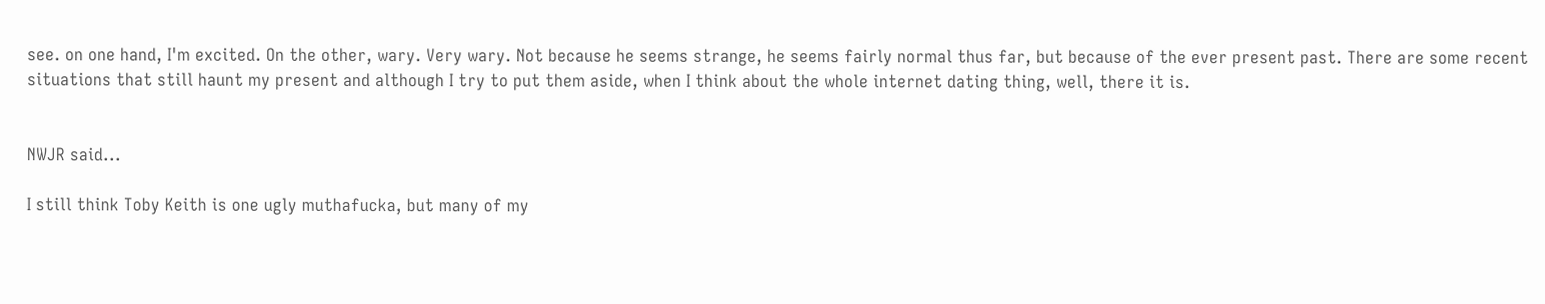see. on one hand, I'm excited. On the other, wary. Very wary. Not because he seems strange, he seems fairly normal thus far, but because of the ever present past. There are some recent situations that still haunt my present and although I try to put them aside, when I think about the whole internet dating thing, well, there it is.


NWJR said...

I still think Toby Keith is one ugly muthafucka, but many of my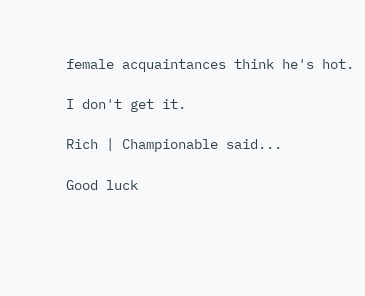female acquaintances think he's hot.

I don't get it.

Rich | Championable said...

Good luck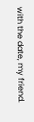with the date, my friend.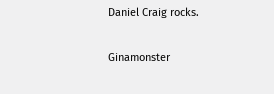Daniel Craig rocks.

Ginamonster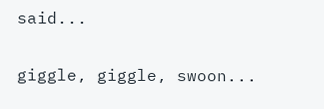said...

giggle, giggle, swoon...